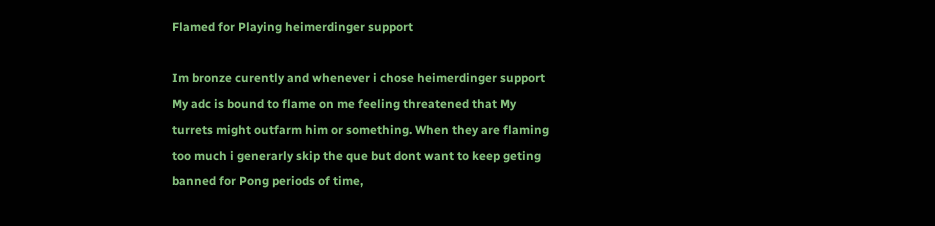Flamed for Playing heimerdinger support

Im bronze curently and whenever i chose heimerdinger support My adc is bound to flame on me feeling threatened that My turrets might outfarm him or something. When they are flaming too much i generarly skip the que but dont want to keep geting banned for Pong periods of time,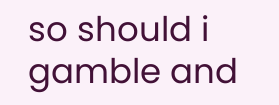so should i gamble and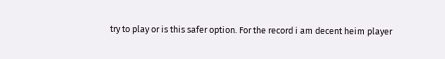try to play or is this safer option. For the record i am decent heim player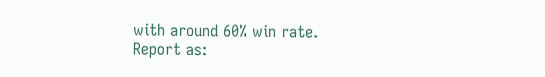with around 60% win rate.
Report as: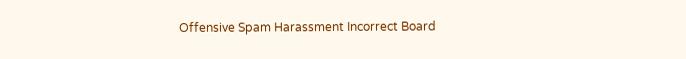Offensive Spam Harassment Incorrect Board